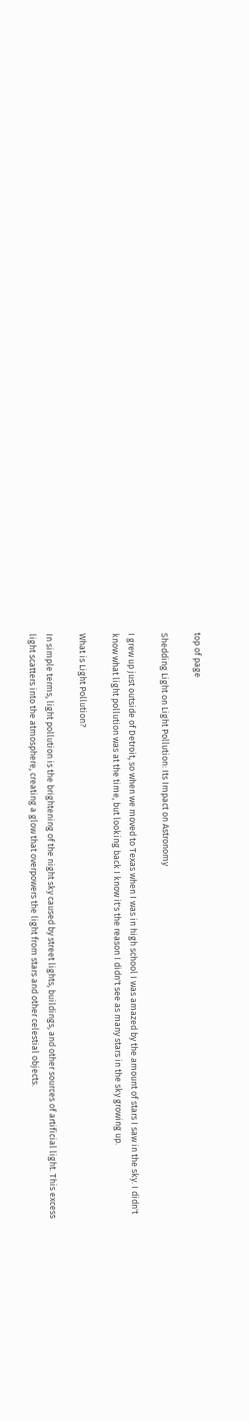top of page

Shedding Light on Light Pollution: Its Impact on Astronomy

I grew up just outside of Detroit, so when we moved to Texas when I was in high school I was amazed by the amount of stars I saw in the sky. I didn't know what light pollution was at the time, but looking back I know it's the reason I didn't see as many stars in the sky growing up.

What is Light Pollution?

In simple terms, light pollution is the brightening of the night sky caused by street lights, buildings, and other sources of artificial light. This excess light scatters into the atmosphere, creating a glow that overpowers the light from stars and other celestial objects.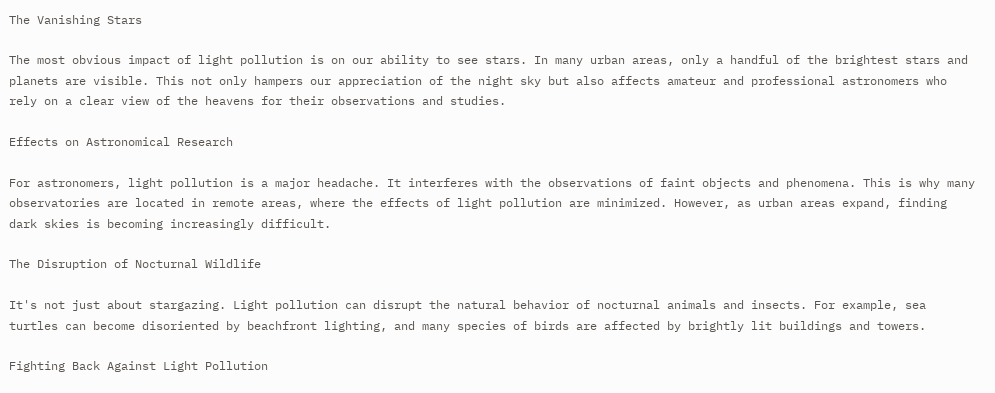The Vanishing Stars

The most obvious impact of light pollution is on our ability to see stars. In many urban areas, only a handful of the brightest stars and planets are visible. This not only hampers our appreciation of the night sky but also affects amateur and professional astronomers who rely on a clear view of the heavens for their observations and studies.

Effects on Astronomical Research

For astronomers, light pollution is a major headache. It interferes with the observations of faint objects and phenomena. This is why many observatories are located in remote areas, where the effects of light pollution are minimized. However, as urban areas expand, finding dark skies is becoming increasingly difficult.

The Disruption of Nocturnal Wildlife

It's not just about stargazing. Light pollution can disrupt the natural behavior of nocturnal animals and insects. For example, sea turtles can become disoriented by beachfront lighting, and many species of birds are affected by brightly lit buildings and towers.

Fighting Back Against Light Pollution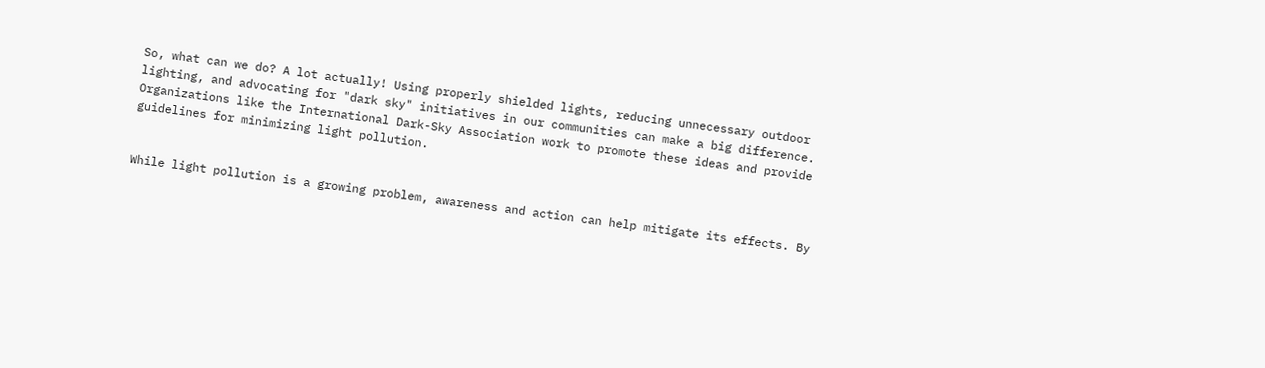So, what can we do? A lot actually! Using properly shielded lights, reducing unnecessary outdoor lighting, and advocating for "dark sky" initiatives in our communities can make a big difference. Organizations like the International Dark-Sky Association work to promote these ideas and provide guidelines for minimizing light pollution.


While light pollution is a growing problem, awareness and action can help mitigate its effects. By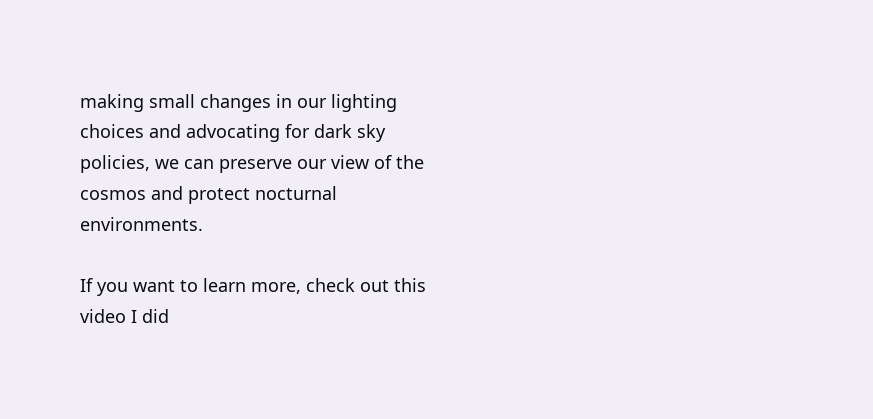making small changes in our lighting choices and advocating for dark sky policies, we can preserve our view of the cosmos and protect nocturnal environments.

If you want to learn more, check out this video I did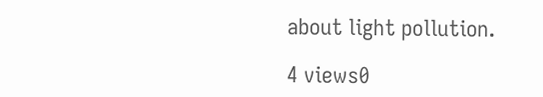about light pollution.

4 views0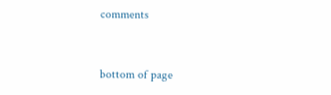comments


bottom of page